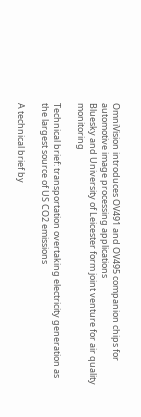OmniVision introduces OV491 and OV495 companion chips for automotive image processing applications
Bluesky and University of Leicester form joint venture for air quality monitoring

Technical brief: transportation overtaking electricity generation as the largest source of US CO2 emissions

A technical brief by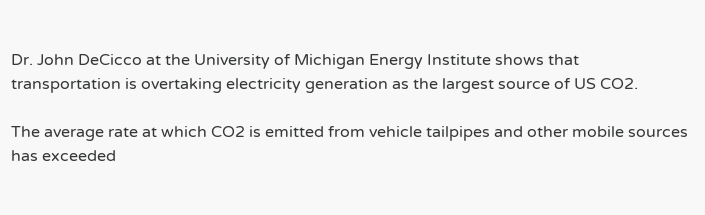Dr. John DeCicco at the University of Michigan Energy Institute shows that transportation is overtaking electricity generation as the largest source of US CO2.

The average rate at which CO2 is emitted from vehicle tailpipes and other mobile sources has exceeded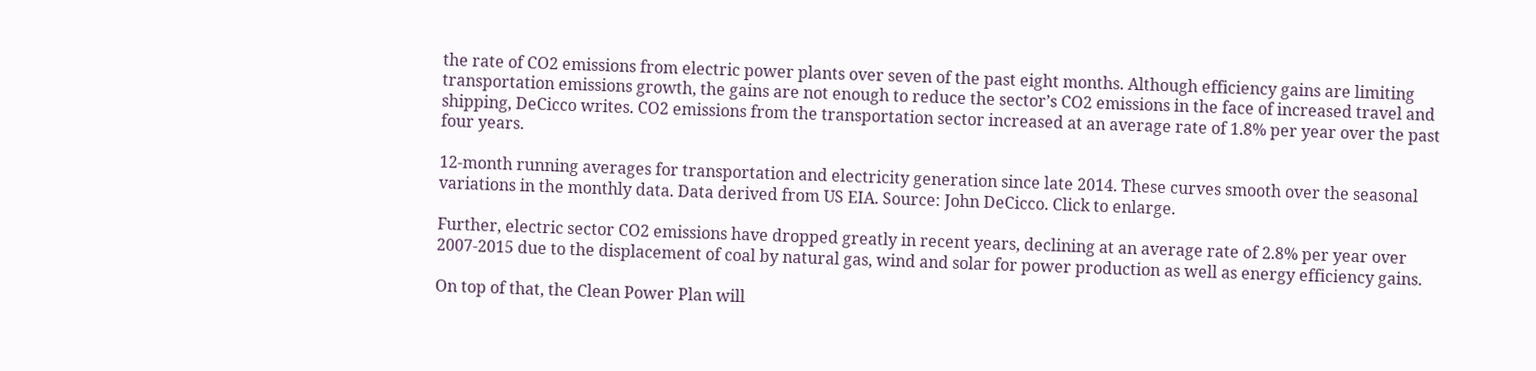the rate of CO2 emissions from electric power plants over seven of the past eight months. Although efficiency gains are limiting transportation emissions growth, the gains are not enough to reduce the sector’s CO2 emissions in the face of increased travel and shipping, DeCicco writes. CO2 emissions from the transportation sector increased at an average rate of 1.8% per year over the past four years.

12-month running averages for transportation and electricity generation since late 2014. These curves smooth over the seasonal variations in the monthly data. Data derived from US EIA. Source: John DeCicco. Click to enlarge.

Further, electric sector CO2 emissions have dropped greatly in recent years, declining at an average rate of 2.8% per year over 2007-2015 due to the displacement of coal by natural gas, wind and solar for power production as well as energy efficiency gains.

On top of that, the Clean Power Plan will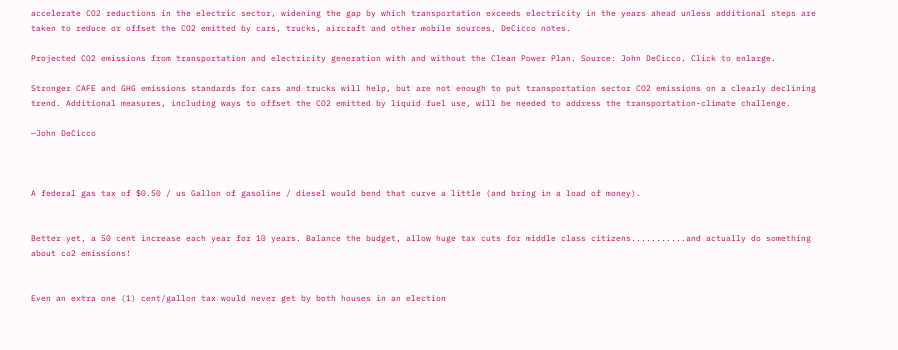accelerate CO2 reductions in the electric sector, widening the gap by which transportation exceeds electricity in the years ahead unless additional steps are taken to reduce or offset the CO2 emitted by cars, trucks, aircraft and other mobile sources, DeCicco notes.

Projected CO2 emissions from transportation and electricity generation with and without the Clean Power Plan. Source: John DeCicco. Click to enlarge.

Stronger CAFE and GHG emissions standards for cars and trucks will help, but are not enough to put transportation sector CO2 emissions on a clearly declining trend. Additional measures, including ways to offset the CO2 emitted by liquid fuel use, will be needed to address the transportation-climate challenge.

—John DeCicco



A federal gas tax of $0.50 / us Gallon of gasoline / diesel would bend that curve a little (and bring in a load of money).


Better yet, a 50 cent increase each year for 10 years. Balance the budget, allow huge tax cuts for middle class citizens...........and actually do something about co2 emissions!


Even an extra one (1) cent/gallon tax would never get by both houses in an election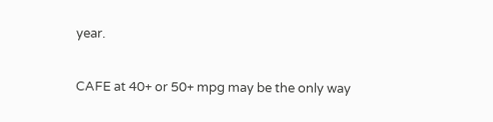year.

CAFE at 40+ or 50+ mpg may be the only way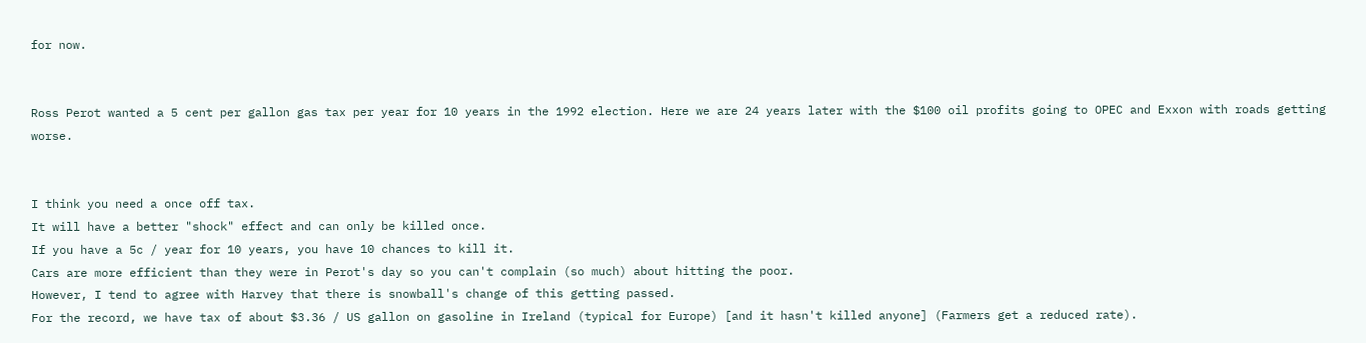for now.


Ross Perot wanted a 5 cent per gallon gas tax per year for 10 years in the 1992 election. Here we are 24 years later with the $100 oil profits going to OPEC and Exxon with roads getting worse.


I think you need a once off tax.
It will have a better "shock" effect and can only be killed once.
If you have a 5c / year for 10 years, you have 10 chances to kill it.
Cars are more efficient than they were in Perot's day so you can't complain (so much) about hitting the poor.
However, I tend to agree with Harvey that there is snowball's change of this getting passed.
For the record, we have tax of about $3.36 / US gallon on gasoline in Ireland (typical for Europe) [and it hasn't killed anyone] (Farmers get a reduced rate).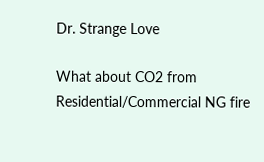Dr. Strange Love

What about CO2 from Residential/Commercial NG fire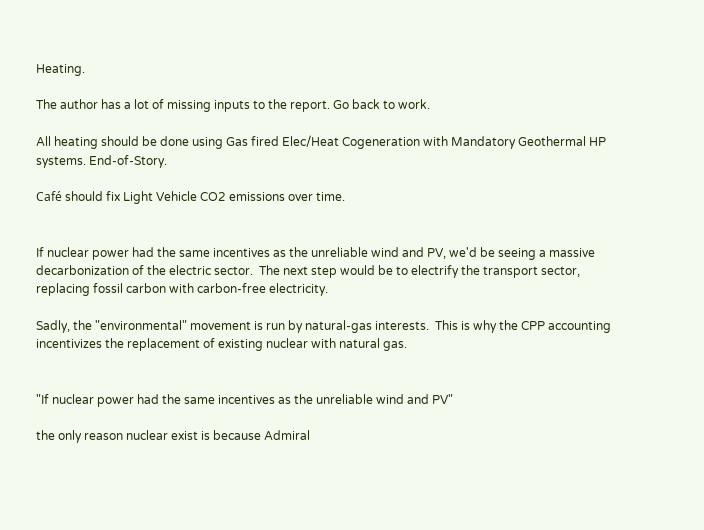Heating.

The author has a lot of missing inputs to the report. Go back to work.

All heating should be done using Gas fired Elec/Heat Cogeneration with Mandatory Geothermal HP systems. End-of-Story.

Café should fix Light Vehicle CO2 emissions over time.


If nuclear power had the same incentives as the unreliable wind and PV, we'd be seeing a massive decarbonization of the electric sector.  The next step would be to electrify the transport sector, replacing fossil carbon with carbon-free electricity.

Sadly, the "environmental" movement is run by natural-gas interests.  This is why the CPP accounting incentivizes the replacement of existing nuclear with natural gas.


"If nuclear power had the same incentives as the unreliable wind and PV"

the only reason nuclear exist is because Admiral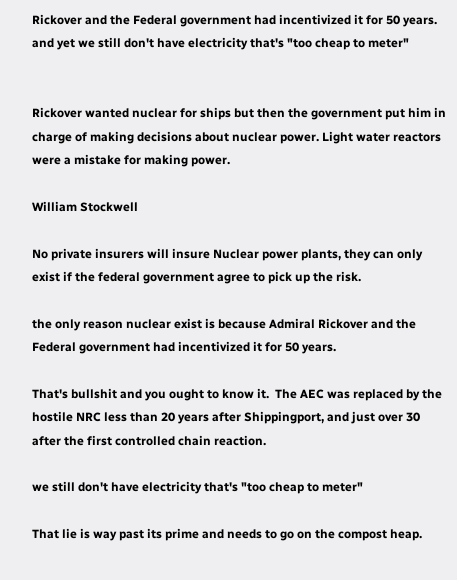Rickover and the Federal government had incentivized it for 50 years. and yet we still don't have electricity that's "too cheap to meter"


Rickover wanted nuclear for ships but then the government put him in charge of making decisions about nuclear power. Light water reactors were a mistake for making power.

William Stockwell

No private insurers will insure Nuclear power plants, they can only exist if the federal government agree to pick up the risk.

the only reason nuclear exist is because Admiral Rickover and the Federal government had incentivized it for 50 years.

That's bullshit and you ought to know it.  The AEC was replaced by the hostile NRC less than 20 years after Shippingport, and just over 30 after the first controlled chain reaction.

we still don't have electricity that's "too cheap to meter"

That lie is way past its prime and needs to go on the compost heap.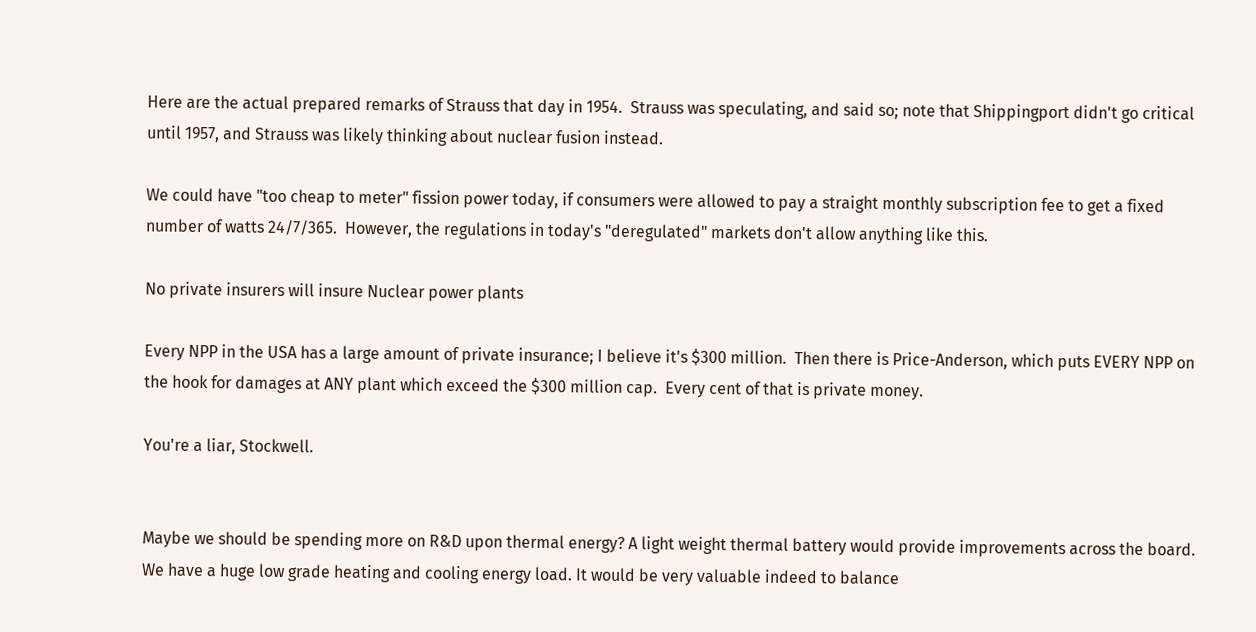Here are the actual prepared remarks of Strauss that day in 1954.  Strauss was speculating, and said so; note that Shippingport didn't go critical until 1957, and Strauss was likely thinking about nuclear fusion instead.

We could have "too cheap to meter" fission power today, if consumers were allowed to pay a straight monthly subscription fee to get a fixed number of watts 24/7/365.  However, the regulations in today's "deregulated" markets don't allow anything like this.

No private insurers will insure Nuclear power plants

Every NPP in the USA has a large amount of private insurance; I believe it's $300 million.  Then there is Price-Anderson, which puts EVERY NPP on the hook for damages at ANY plant which exceed the $300 million cap.  Every cent of that is private money.

You're a liar, Stockwell.


Maybe we should be spending more on R&D upon thermal energy? A light weight thermal battery would provide improvements across the board. We have a huge low grade heating and cooling energy load. It would be very valuable indeed to balance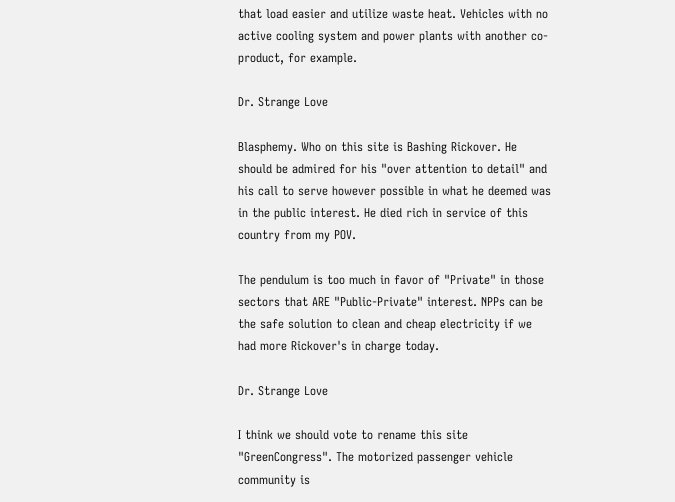that load easier and utilize waste heat. Vehicles with no active cooling system and power plants with another co-product, for example.

Dr. Strange Love

Blasphemy. Who on this site is Bashing Rickover. He should be admired for his "over attention to detail" and his call to serve however possible in what he deemed was in the public interest. He died rich in service of this country from my POV.

The pendulum is too much in favor of "Private" in those sectors that ARE "Public-Private" interest. NPPs can be the safe solution to clean and cheap electricity if we had more Rickover's in charge today.

Dr. Strange Love

I think we should vote to rename this site "GreenCongress". The motorized passenger vehicle community is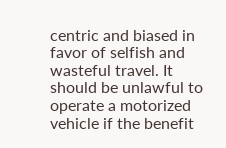centric and biased in favor of selfish and wasteful travel. It should be unlawful to operate a motorized vehicle if the benefit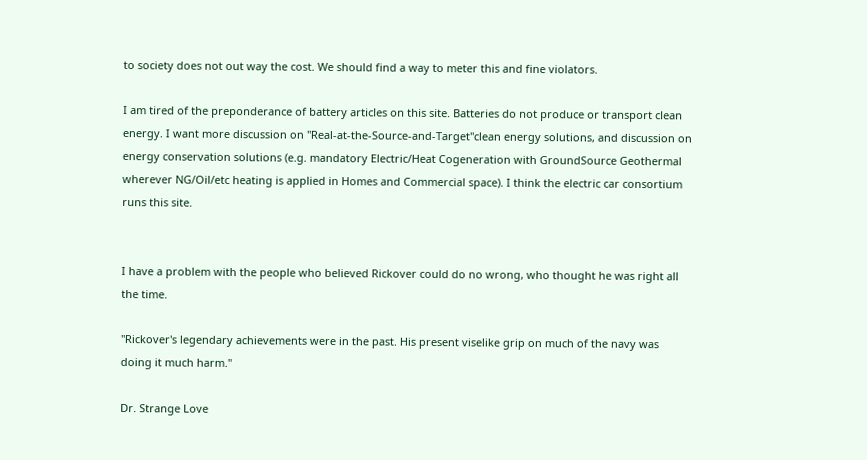to society does not out way the cost. We should find a way to meter this and fine violators.

I am tired of the preponderance of battery articles on this site. Batteries do not produce or transport clean energy. I want more discussion on "Real-at-the-Source-and-Target"clean energy solutions, and discussion on energy conservation solutions (e.g. mandatory Electric/Heat Cogeneration with GroundSource Geothermal wherever NG/Oil/etc heating is applied in Homes and Commercial space). I think the electric car consortium runs this site.


I have a problem with the people who believed Rickover could do no wrong, who thought he was right all the time.

"Rickover's legendary achievements were in the past. His present viselike grip on much of the navy was doing it much harm."

Dr. Strange Love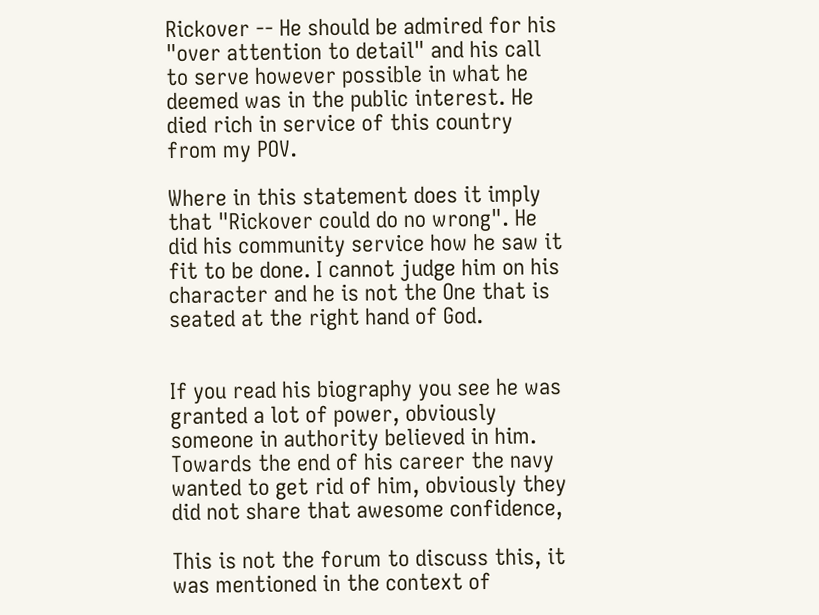Rickover -- He should be admired for his "over attention to detail" and his call to serve however possible in what he deemed was in the public interest. He died rich in service of this country from my POV.

Where in this statement does it imply that "Rickover could do no wrong". He did his community service how he saw it fit to be done. I cannot judge him on his character and he is not the One that is seated at the right hand of God.


If you read his biography you see he was granted a lot of power, obviously someone in authority believed in him.
Towards the end of his career the navy wanted to get rid of him, obviously they did not share that awesome confidence,

This is not the forum to discuss this, it was mentioned in the context of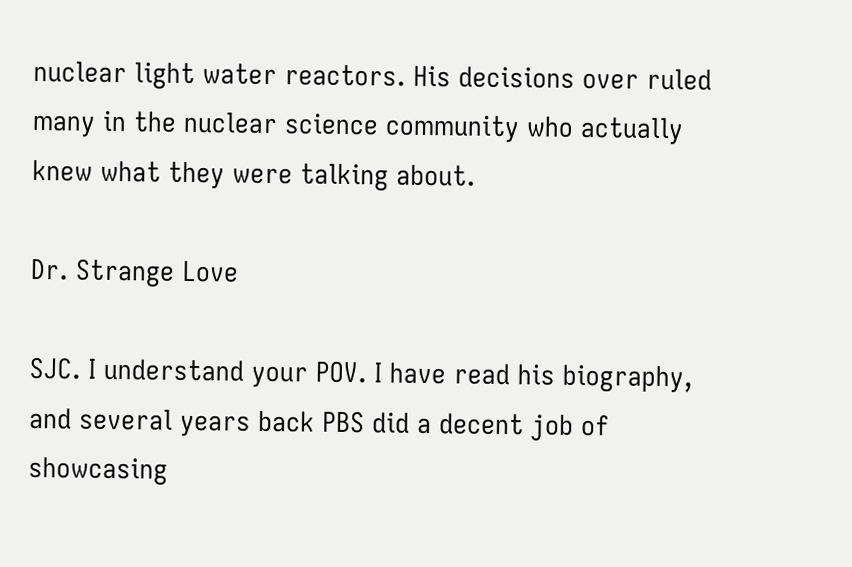nuclear light water reactors. His decisions over ruled many in the nuclear science community who actually knew what they were talking about.

Dr. Strange Love

SJC. I understand your POV. I have read his biography, and several years back PBS did a decent job of showcasing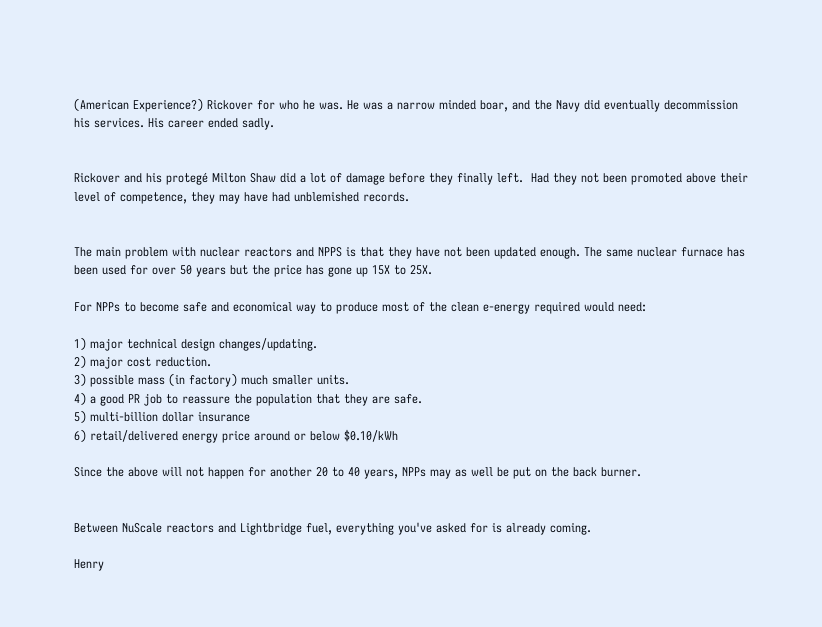(American Experience?) Rickover for who he was. He was a narrow minded boar, and the Navy did eventually decommission his services. His career ended sadly.


Rickover and his protegé Milton Shaw did a lot of damage before they finally left.  Had they not been promoted above their level of competence, they may have had unblemished records.


The main problem with nuclear reactors and NPPS is that they have not been updated enough. The same nuclear furnace has been used for over 50 years but the price has gone up 15X to 25X.

For NPPs to become safe and economical way to produce most of the clean e-energy required would need:

1) major technical design changes/updating.
2) major cost reduction.
3) possible mass (in factory) much smaller units.
4) a good PR job to reassure the population that they are safe.
5) multi-billion dollar insurance
6) retail/delivered energy price around or below $0.10/kWh

Since the above will not happen for another 20 to 40 years, NPPs may as well be put on the back burner.


Between NuScale reactors and Lightbridge fuel, everything you've asked for is already coming.

Henry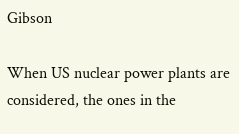Gibson

When US nuclear power plants are considered, the ones in the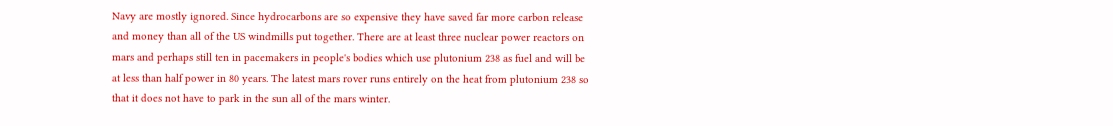Navy are mostly ignored. Since hydrocarbons are so expensive they have saved far more carbon release and money than all of the US windmills put together. There are at least three nuclear power reactors on mars and perhaps still ten in pacemakers in people's bodies which use plutonium 238 as fuel and will be at less than half power in 80 years. The latest mars rover runs entirely on the heat from plutonium 238 so that it does not have to park in the sun all of the mars winter.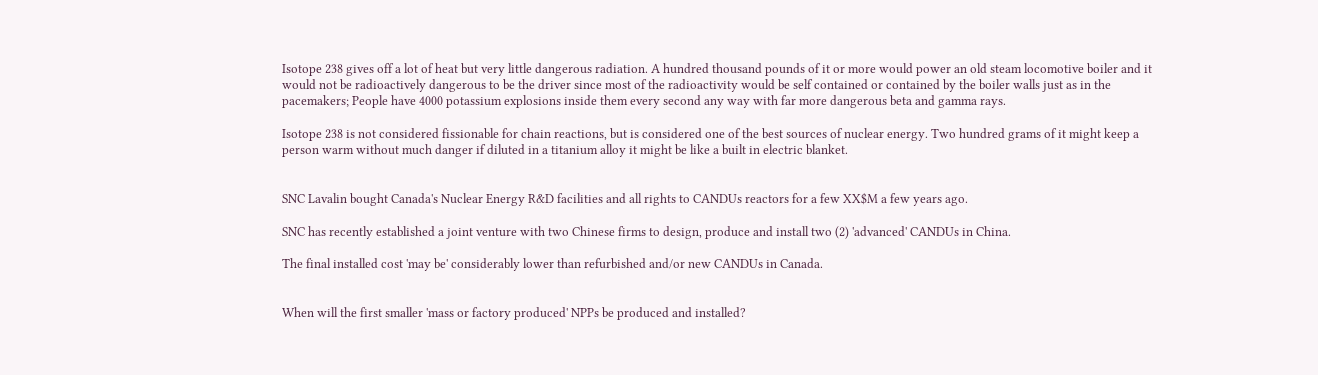Isotope 238 gives off a lot of heat but very little dangerous radiation. A hundred thousand pounds of it or more would power an old steam locomotive boiler and it would not be radioactively dangerous to be the driver since most of the radioactivity would be self contained or contained by the boiler walls just as in the pacemakers; People have 4000 potassium explosions inside them every second any way with far more dangerous beta and gamma rays.

Isotope 238 is not considered fissionable for chain reactions, but is considered one of the best sources of nuclear energy. Two hundred grams of it might keep a person warm without much danger if diluted in a titanium alloy it might be like a built in electric blanket.


SNC Lavalin bought Canada's Nuclear Energy R&D facilities and all rights to CANDUs reactors for a few XX$M a few years ago.

SNC has recently established a joint venture with two Chinese firms to design, produce and install two (2) 'advanced' CANDUs in China.

The final installed cost 'may be' considerably lower than refurbished and/or new CANDUs in Canada.


When will the first smaller 'mass or factory produced' NPPs be produced and installed?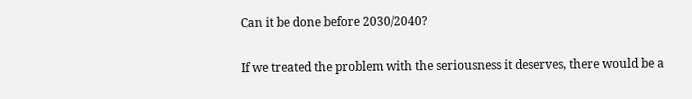Can it be done before 2030/2040?


If we treated the problem with the seriousness it deserves, there would be a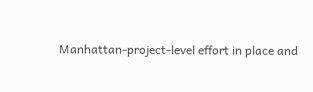Manhattan-project-level effort in place and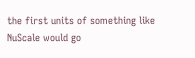the first units of something like NuScale would go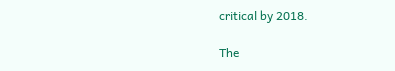critical by 2018.

The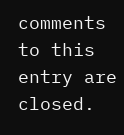comments to this entry are closed.